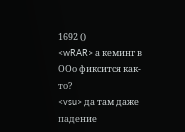1692 ()
<wRAR> а кеминг в ООо фиксится как-то?
<vsu> да там даже падение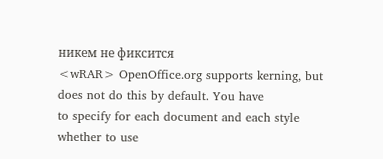никем не фиксится
<wRAR> OpenOffice.org supports kerning, but does not do this by default. You have
to specify for each document and each style whether to use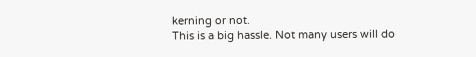kerning or not.
This is a big hassle. Not many users will do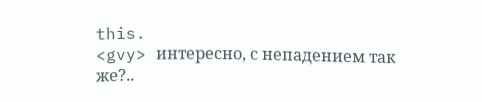this.
<gvy> интересно, с непадением так же?..